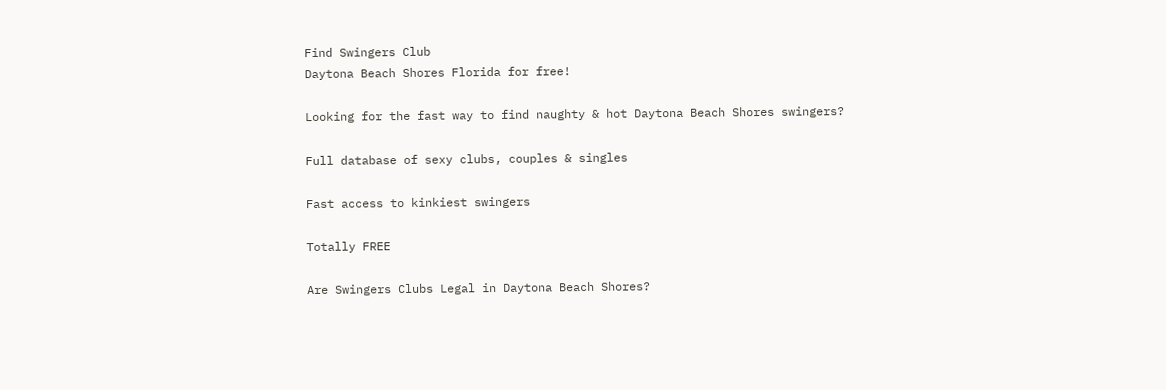Find Swingers Club
Daytona Beach Shores Florida for free!

Looking for the fast way to find naughty & hot Daytona Beach Shores swingers?

Full database of sexy clubs, couples & singles

Fast access to kinkiest swingers

Totally FREE

Are Swingers Clubs Legal in Daytona Beach Shores?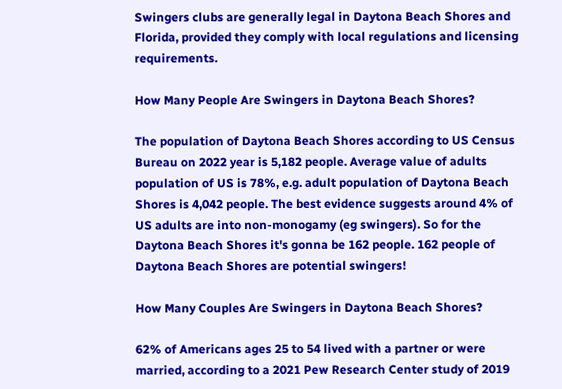Swingers clubs are generally legal in Daytona Beach Shores and Florida, provided they comply with local regulations and licensing requirements.

How Many People Are Swingers in Daytona Beach Shores?

The population of Daytona Beach Shores according to US Census Bureau on 2022 year is 5,182 people. Average value of adults population of US is 78%, e.g. adult population of Daytona Beach Shores is 4,042 people. The best evidence suggests around 4% of US adults are into non-monogamy (eg swingers). So for the Daytona Beach Shores it's gonna be 162 people. 162 people of Daytona Beach Shores are potential swingers!

How Many Couples Are Swingers in Daytona Beach Shores?

62% of Americans ages 25 to 54 lived with a partner or were married, according to a 2021 Pew Research Center study of 2019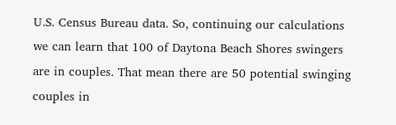U.S. Census Bureau data. So, continuing our calculations we can learn that 100 of Daytona Beach Shores swingers are in couples. That mean there are 50 potential swinging couples in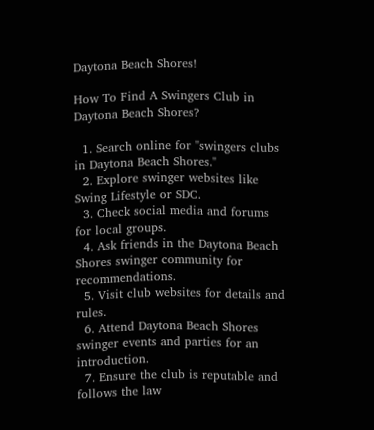Daytona Beach Shores!

How To Find A Swingers Club in Daytona Beach Shores?

  1. Search online for "swingers clubs in Daytona Beach Shores."
  2. Explore swinger websites like Swing Lifestyle or SDC.
  3. Check social media and forums for local groups.
  4. Ask friends in the Daytona Beach Shores swinger community for recommendations.
  5. Visit club websites for details and rules.
  6. Attend Daytona Beach Shores swinger events and parties for an introduction.
  7. Ensure the club is reputable and follows the law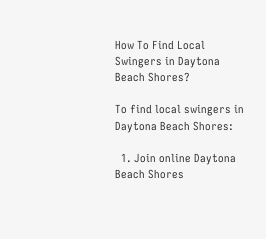How To Find Local Swingers in Daytona Beach Shores?

To find local swingers in Daytona Beach Shores:

  1. Join online Daytona Beach Shores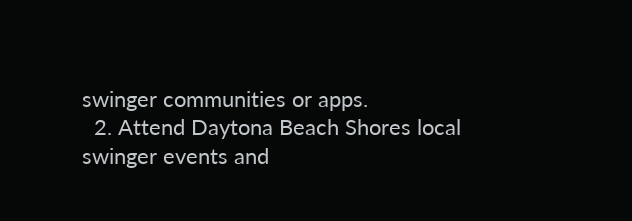swinger communities or apps.
  2. Attend Daytona Beach Shores local swinger events and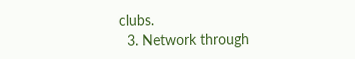clubs.
  3. Network through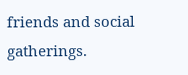friends and social gatherings.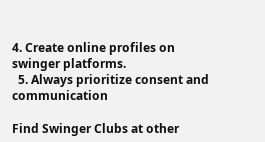4. Create online profiles on swinger platforms.
  5. Always prioritize consent and communication

Find Swinger Clubs at other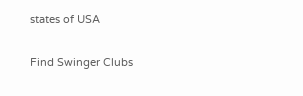states of USA

Find Swinger Clubs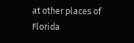at other places of Florida